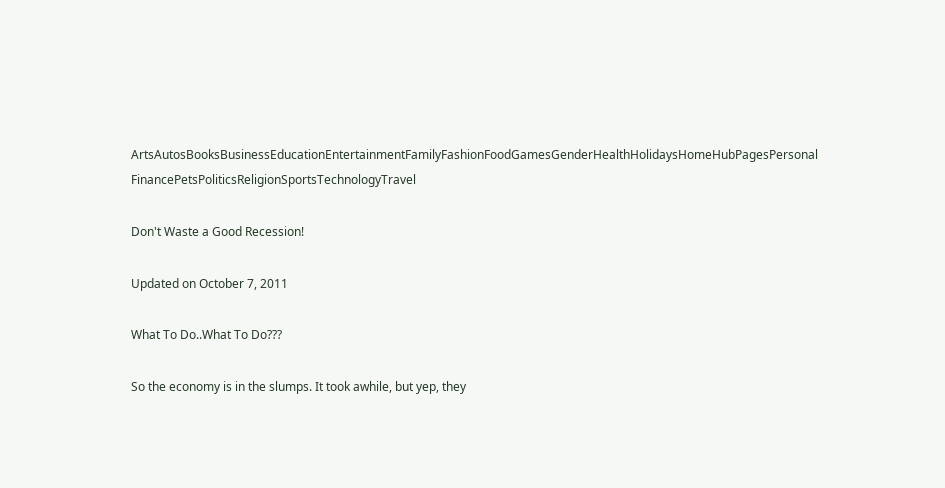ArtsAutosBooksBusinessEducationEntertainmentFamilyFashionFoodGamesGenderHealthHolidaysHomeHubPagesPersonal FinancePetsPoliticsReligionSportsTechnologyTravel

Don't Waste a Good Recession!

Updated on October 7, 2011

What To Do..What To Do???

So the economy is in the slumps. It took awhile, but yep, they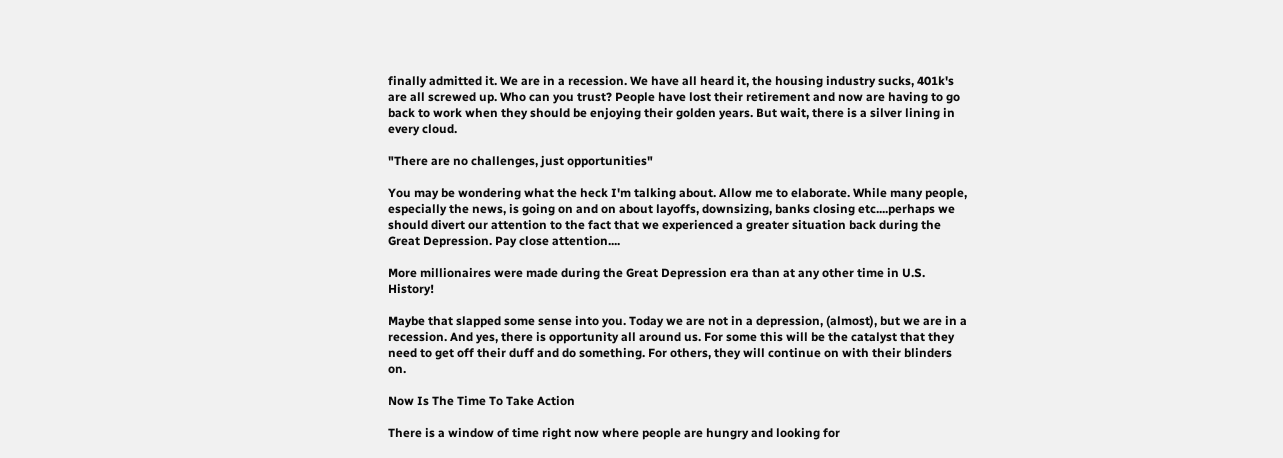finally admitted it. We are in a recession. We have all heard it, the housing industry sucks, 401k's are all screwed up. Who can you trust? People have lost their retirement and now are having to go back to work when they should be enjoying their golden years. But wait, there is a silver lining in every cloud.

"There are no challenges, just opportunities"

You may be wondering what the heck I'm talking about. Allow me to elaborate. While many people, especially the news, is going on and on about layoffs, downsizing, banks closing etc....perhaps we should divert our attention to the fact that we experienced a greater situation back during the Great Depression. Pay close attention....

More millionaires were made during the Great Depression era than at any other time in U.S. History!

Maybe that slapped some sense into you. Today we are not in a depression, (almost), but we are in a recession. And yes, there is opportunity all around us. For some this will be the catalyst that they need to get off their duff and do something. For others, they will continue on with their blinders on.

Now Is The Time To Take Action

There is a window of time right now where people are hungry and looking for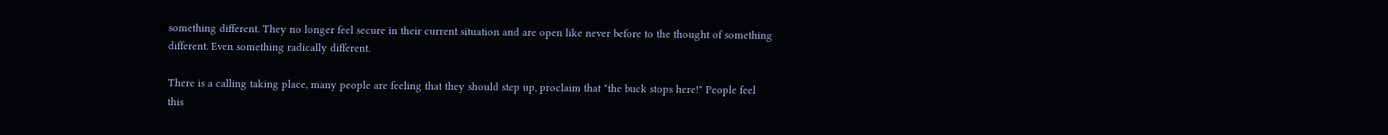something different. They no longer feel secure in their current situation and are open like never before to the thought of something different. Even something radically different.

There is a calling taking place, many people are feeling that they should step up, proclaim that "the buck stops here!" People feel this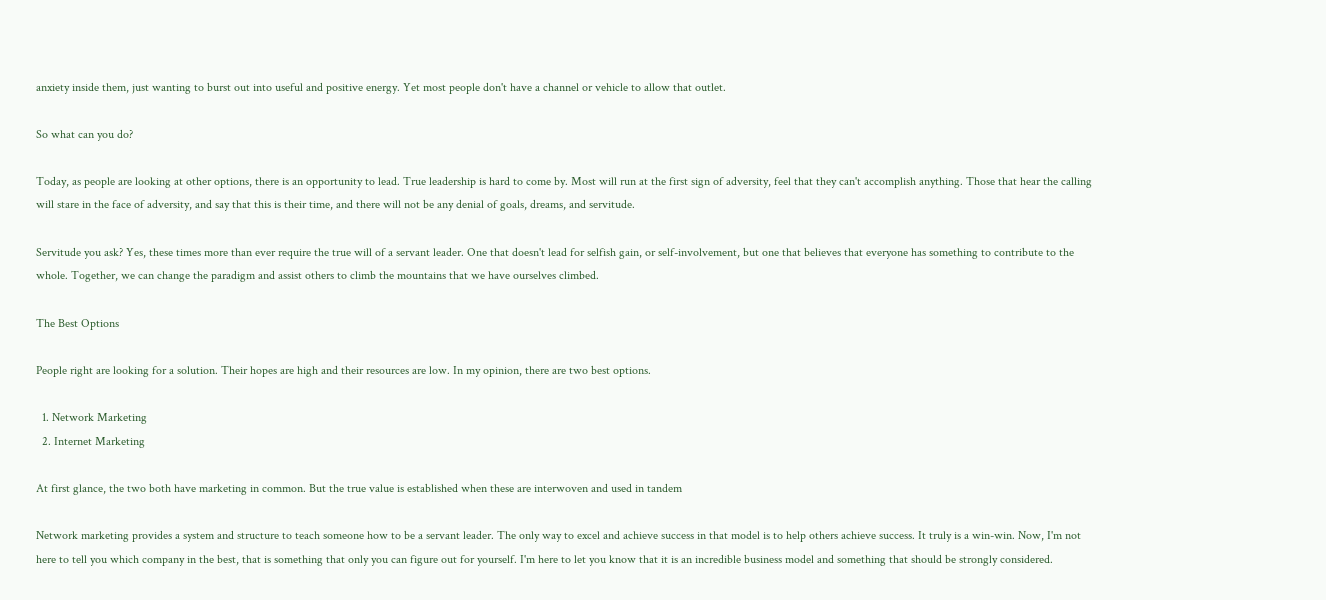anxiety inside them, just wanting to burst out into useful and positive energy. Yet most people don't have a channel or vehicle to allow that outlet.

So what can you do?

Today, as people are looking at other options, there is an opportunity to lead. True leadership is hard to come by. Most will run at the first sign of adversity, feel that they can't accomplish anything. Those that hear the calling will stare in the face of adversity, and say that this is their time, and there will not be any denial of goals, dreams, and servitude.

Servitude you ask? Yes, these times more than ever require the true will of a servant leader. One that doesn't lead for selfish gain, or self-involvement, but one that believes that everyone has something to contribute to the whole. Together, we can change the paradigm and assist others to climb the mountains that we have ourselves climbed.

The Best Options

People right are looking for a solution. Their hopes are high and their resources are low. In my opinion, there are two best options.

  1. Network Marketing
  2. Internet Marketing

At first glance, the two both have marketing in common. But the true value is established when these are interwoven and used in tandem

Network marketing provides a system and structure to teach someone how to be a servant leader. The only way to excel and achieve success in that model is to help others achieve success. It truly is a win-win. Now, I'm not here to tell you which company in the best, that is something that only you can figure out for yourself. I'm here to let you know that it is an incredible business model and something that should be strongly considered.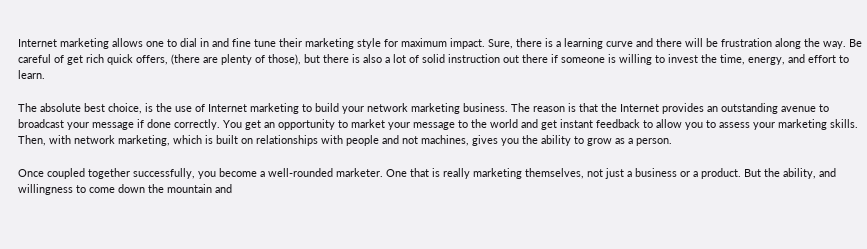Internet marketing allows one to dial in and fine tune their marketing style for maximum impact. Sure, there is a learning curve and there will be frustration along the way. Be careful of get rich quick offers, (there are plenty of those), but there is also a lot of solid instruction out there if someone is willing to invest the time, energy, and effort to learn.

The absolute best choice, is the use of Internet marketing to build your network marketing business. The reason is that the Internet provides an outstanding avenue to broadcast your message if done correctly. You get an opportunity to market your message to the world and get instant feedback to allow you to assess your marketing skills. Then, with network marketing, which is built on relationships with people and not machines, gives you the ability to grow as a person.

Once coupled together successfully, you become a well-rounded marketer. One that is really marketing themselves, not just a business or a product. But the ability, and willingness to come down the mountain and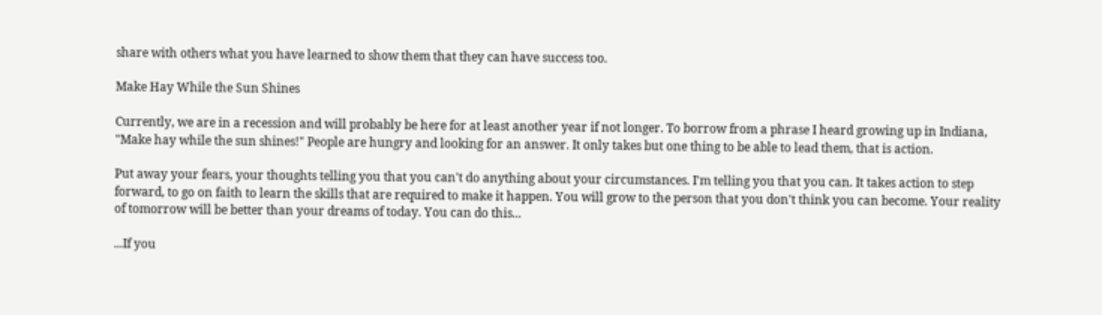share with others what you have learned to show them that they can have success too.

Make Hay While the Sun Shines

Currently, we are in a recession and will probably be here for at least another year if not longer. To borrow from a phrase I heard growing up in Indiana, "Make hay while the sun shines!" People are hungry and looking for an answer. It only takes but one thing to be able to lead them, that is action.

Put away your fears, your thoughts telling you that you can't do anything about your circumstances. I'm telling you that you can. It takes action to step forward, to go on faith to learn the skills that are required to make it happen. You will grow to the person that you don't think you can become. Your reality of tomorrow will be better than your dreams of today. You can do this...

...If you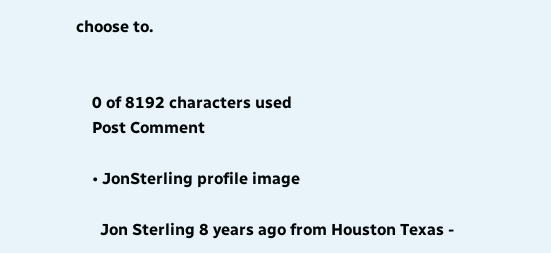choose to.


    0 of 8192 characters used
    Post Comment

    • JonSterling profile image

      Jon Sterling 8 years ago from Houston Texas -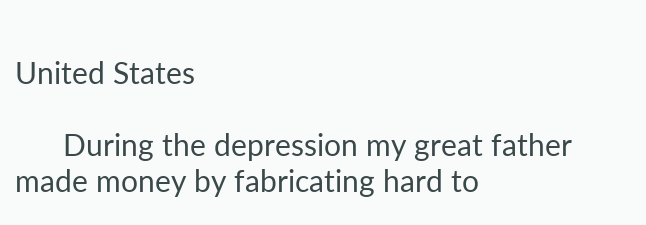United States

      During the depression my great father made money by fabricating hard to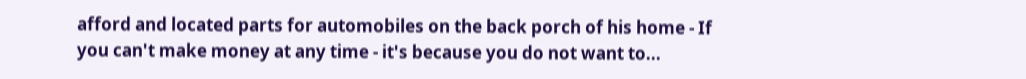afford and located parts for automobiles on the back porch of his home - If you can't make money at any time - it's because you do not want to...